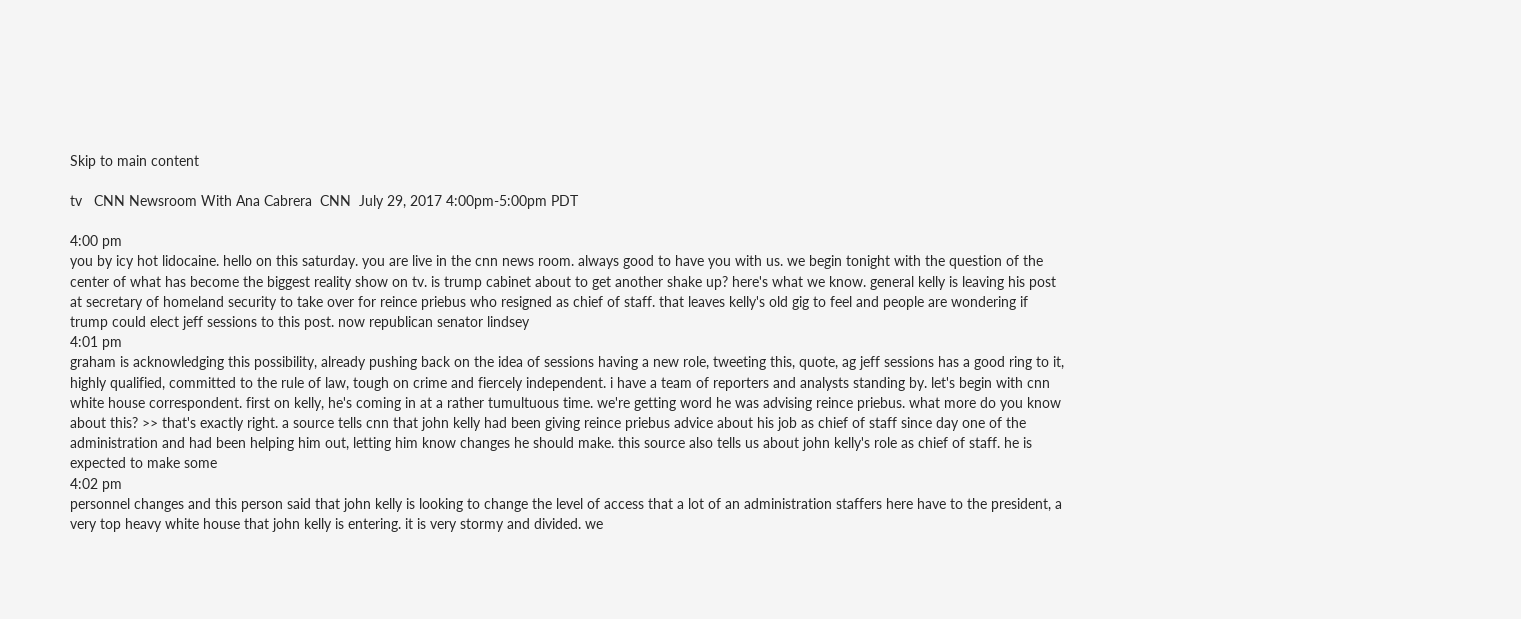Skip to main content

tv   CNN Newsroom With Ana Cabrera  CNN  July 29, 2017 4:00pm-5:00pm PDT

4:00 pm
you by icy hot lidocaine. hello on this saturday. you are live in the cnn news room. always good to have you with us. we begin tonight with the question of the center of what has become the biggest reality show on tv. is trump cabinet about to get another shake up? here's what we know. general kelly is leaving his post at secretary of homeland security to take over for reince priebus who resigned as chief of staff. that leaves kelly's old gig to feel and people are wondering if trump could elect jeff sessions to this post. now republican senator lindsey
4:01 pm
graham is acknowledging this possibility, already pushing back on the idea of sessions having a new role, tweeting this, quote, ag jeff sessions has a good ring to it, highly qualified, committed to the rule of law, tough on crime and fiercely independent. i have a team of reporters and analysts standing by. let's begin with cnn white house correspondent. first on kelly, he's coming in at a rather tumultuous time. we're getting word he was advising reince priebus. what more do you know about this? >> that's exactly right. a source tells cnn that john kelly had been giving reince priebus advice about his job as chief of staff since day one of the administration and had been helping him out, letting him know changes he should make. this source also tells us about john kelly's role as chief of staff. he is expected to make some
4:02 pm
personnel changes and this person said that john kelly is looking to change the level of access that a lot of an administration staffers here have to the president, a very top heavy white house that john kelly is entering. it is very stormy and divided. we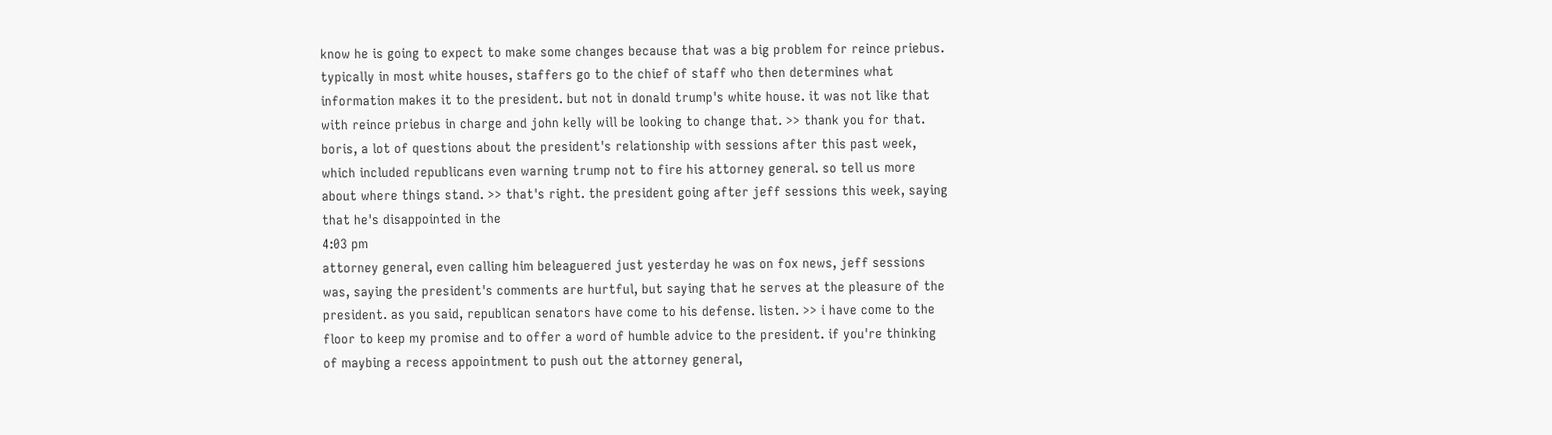know he is going to expect to make some changes because that was a big problem for reince priebus. typically in most white houses, staffers go to the chief of staff who then determines what information makes it to the president. but not in donald trump's white house. it was not like that with reince priebus in charge and john kelly will be looking to change that. >> thank you for that. boris, a lot of questions about the president's relationship with sessions after this past week, which included republicans even warning trump not to fire his attorney general. so tell us more about where things stand. >> that's right. the president going after jeff sessions this week, saying that he's disappointed in the
4:03 pm
attorney general, even calling him beleaguered just yesterday he was on fox news, jeff sessions was, saying the president's comments are hurtful, but saying that he serves at the pleasure of the president. as you said, republican senators have come to his defense. listen. >> i have come to the floor to keep my promise and to offer a word of humble advice to the president. if you're thinking of maybing a recess appointment to push out the attorney general,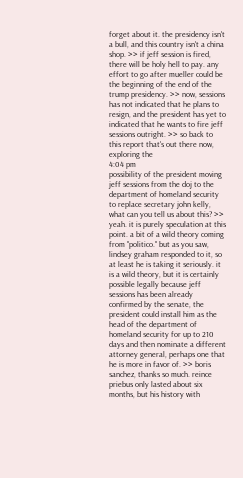forget about it. the presidency isn't a bull, and this country isn't a china shop. >> if jeff session is fired, there will be holy hell to pay. any effort to go after mueller could be the beginning of the end of the trump presidency. >> now, sessions has not indicated that he plans to resign, and the president has yet to indicated that he wants to fire jeff sessions outright. >> so back to this report that's out there now, exploring the
4:04 pm
possibility of the president moving jeff sessions from the doj to the department of homeland security to replace secretary john kelly, what can you tell us about this? >> yeah. it is purely speculation at this point. a bit of a wild theory coming from "politico." but as you saw, lindsey graham responded to it, so at least he is taking it seriously. it is a wild theory, but it is certainly possible legally because jeff sessions has been already confirmed by the senate, the president could install him as the head of the department of homeland security for up to 210 days and then nominate a different attorney general, perhaps one that he is more in favor of. >> boris sanchez, thanks so much. reince priebus only lasted about six months, but his history with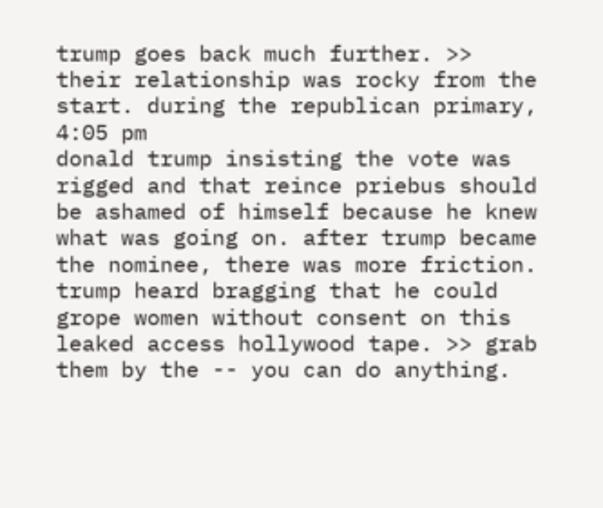trump goes back much further. >> their relationship was rocky from the start. during the republican primary,
4:05 pm
donald trump insisting the vote was rigged and that reince priebus should be ashamed of himself because he knew what was going on. after trump became the nominee, there was more friction. trump heard bragging that he could grope women without consent on this leaked access hollywood tape. >> grab them by the -- you can do anything.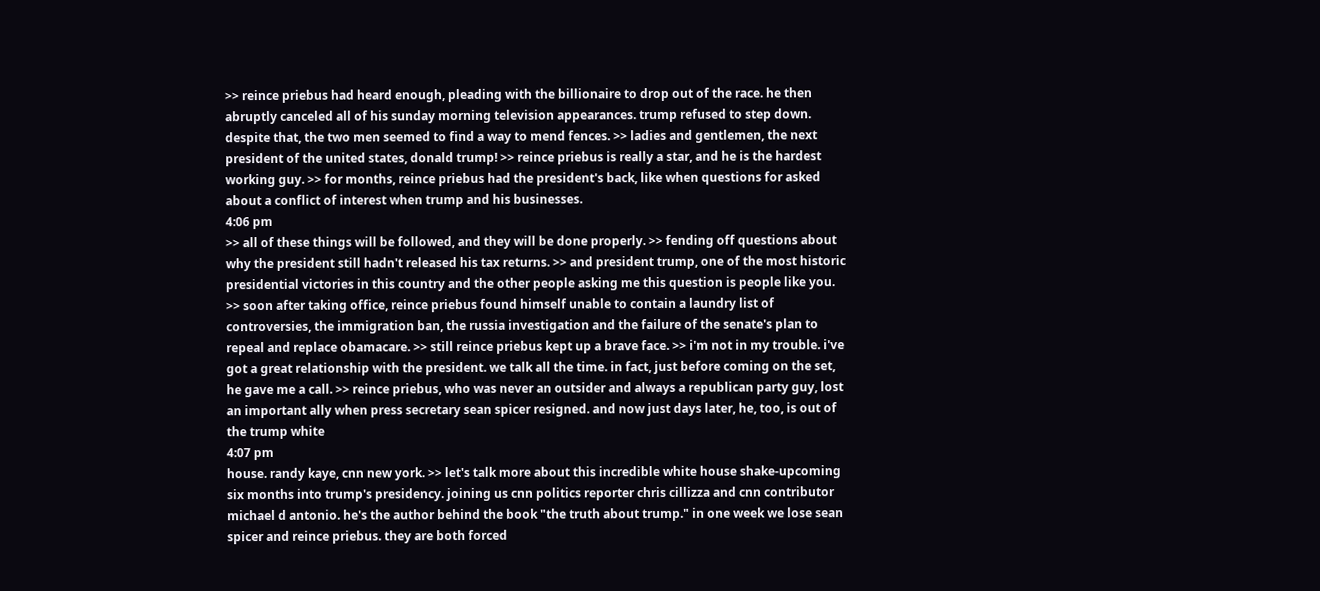>> reince priebus had heard enough, pleading with the billionaire to drop out of the race. he then abruptly canceled all of his sunday morning television appearances. trump refused to step down. despite that, the two men seemed to find a way to mend fences. >> ladies and gentlemen, the next president of the united states, donald trump! >> reince priebus is really a star, and he is the hardest working guy. >> for months, reince priebus had the president's back, like when questions for asked about a conflict of interest when trump and his businesses.
4:06 pm
>> all of these things will be followed, and they will be done properly. >> fending off questions about why the president still hadn't released his tax returns. >> and president trump, one of the most historic presidential victories in this country and the other people asking me this question is people like you. >> soon after taking office, reince priebus found himself unable to contain a laundry list of controversies, the immigration ban, the russia investigation and the failure of the senate's plan to repeal and replace obamacare. >> still reince priebus kept up a brave face. >> i'm not in my trouble. i've got a great relationship with the president. we talk all the time. in fact, just before coming on the set, he gave me a call. >> reince priebus, who was never an outsider and always a republican party guy, lost an important ally when press secretary sean spicer resigned. and now just days later, he, too, is out of the trump white
4:07 pm
house. randy kaye, cnn new york. >> let's talk more about this incredible white house shake-upcoming six months into trump's presidency. joining us cnn politics reporter chris cillizza and cnn contributor michael d antonio. he's the author behind the book "the truth about trump." in one week we lose sean spicer and reince priebus. they are both forced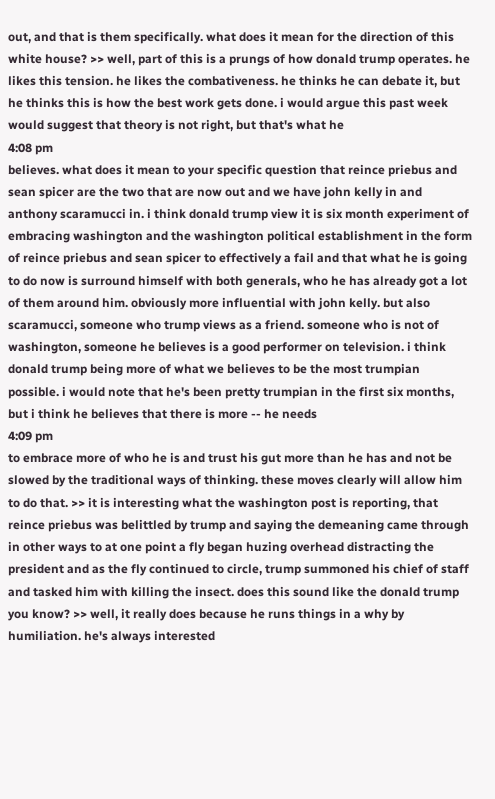out, and that is them specifically. what does it mean for the direction of this white house? >> well, part of this is a prungs of how donald trump operates. he likes this tension. he likes the combativeness. he thinks he can debate it, but he thinks this is how the best work gets done. i would argue this past week would suggest that theory is not right, but that's what he
4:08 pm
believes. what does it mean to your specific question that reince priebus and sean spicer are the two that are now out and we have john kelly in and anthony scaramucci in. i think donald trump view it is six month experiment of embracing washington and the washington political establishment in the form of reince priebus and sean spicer to effectively a fail and that what he is going to do now is surround himself with both generals, who he has already got a lot of them around him. obviously more influential with john kelly. but also scaramucci, someone who trump views as a friend. someone who is not of washington, someone he believes is a good performer on television. i think donald trump being more of what we believes to be the most trumpian possible. i would note that he's been pretty trumpian in the first six months, but i think he believes that there is more -- he needs
4:09 pm
to embrace more of who he is and trust his gut more than he has and not be slowed by the traditional ways of thinking. these moves clearly will allow him to do that. >> it is interesting what the washington post is reporting, that reince priebus was belittled by trump and saying the demeaning came through in other ways to at one point a fly began huzing overhead distracting the president and as the fly continued to circle, trump summoned his chief of staff and tasked him with killing the insect. does this sound like the donald trump you know? >> well, it really does because he runs things in a why by humiliation. he's always interested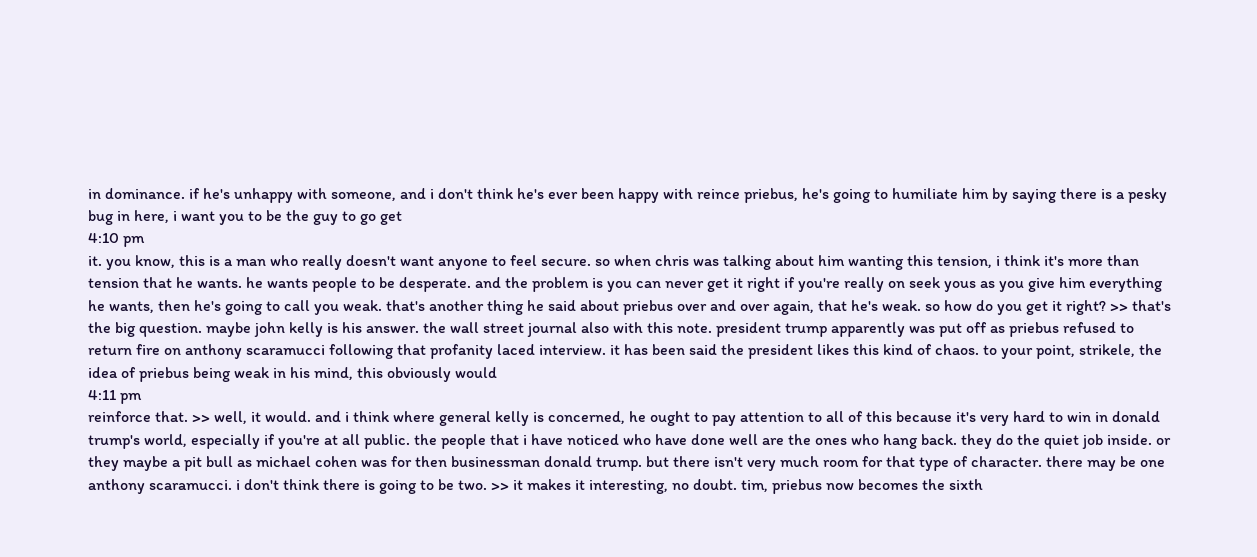in dominance. if he's unhappy with someone, and i don't think he's ever been happy with reince priebus, he's going to humiliate him by saying there is a pesky bug in here, i want you to be the guy to go get
4:10 pm
it. you know, this is a man who really doesn't want anyone to feel secure. so when chris was talking about him wanting this tension, i think it's more than tension that he wants. he wants people to be desperate. and the problem is you can never get it right if you're really on seek yous as you give him everything he wants, then he's going to call you weak. that's another thing he said about priebus over and over again, that he's weak. so how do you get it right? >> that's the big question. maybe john kelly is his answer. the wall street journal also with this note. president trump apparently was put off as priebus refused to return fire on anthony scaramucci following that profanity laced interview. it has been said the president likes this kind of chaos. to your point, strikele, the idea of priebus being weak in his mind, this obviously would
4:11 pm
reinforce that. >> well, it would. and i think where general kelly is concerned, he ought to pay attention to all of this because it's very hard to win in donald trump's world, especially if you're at all public. the people that i have noticed who have done well are the ones who hang back. they do the quiet job inside. or they maybe a pit bull as michael cohen was for then businessman donald trump. but there isn't very much room for that type of character. there may be one anthony scaramucci. i don't think there is going to be two. >> it makes it interesting, no doubt. tim, priebus now becomes the sixth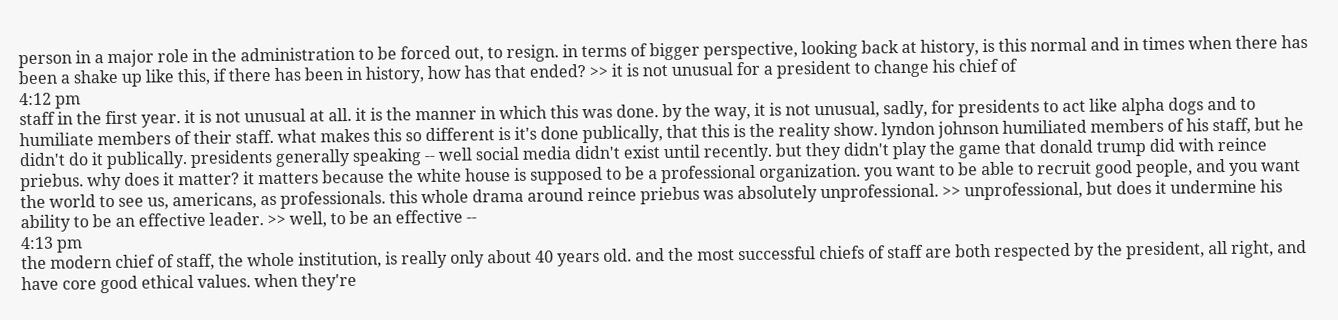person in a major role in the administration to be forced out, to resign. in terms of bigger perspective, looking back at history, is this normal and in times when there has been a shake up like this, if there has been in history, how has that ended? >> it is not unusual for a president to change his chief of
4:12 pm
staff in the first year. it is not unusual at all. it is the manner in which this was done. by the way, it is not unusual, sadly, for presidents to act like alpha dogs and to humiliate members of their staff. what makes this so different is it's done publically, that this is the reality show. lyndon johnson humiliated members of his staff, but he didn't do it publically. presidents generally speaking -- well social media didn't exist until recently. but they didn't play the game that donald trump did with reince priebus. why does it matter? it matters because the white house is supposed to be a professional organization. you want to be able to recruit good people, and you want the world to see us, americans, as professionals. this whole drama around reince priebus was absolutely unprofessional. >> unprofessional, but does it undermine his ability to be an effective leader. >> well, to be an effective --
4:13 pm
the modern chief of staff, the whole institution, is really only about 40 years old. and the most successful chiefs of staff are both respected by the president, all right, and have core good ethical values. when they're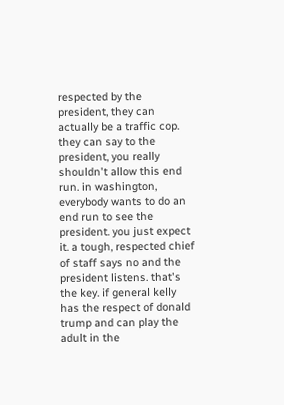respected by the president, they can actually be a traffic cop. they can say to the president, you really shouldn't allow this end run. in washington, everybody wants to do an end run to see the president. you just expect it. a tough, respected chief of staff says no and the president listens. that's the key. if general kelly has the respect of donald trump and can play the adult in the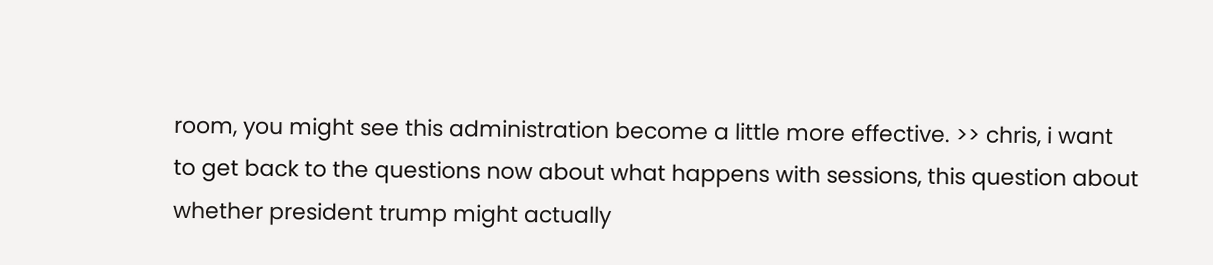room, you might see this administration become a little more effective. >> chris, i want to get back to the questions now about what happens with sessions, this question about whether president trump might actually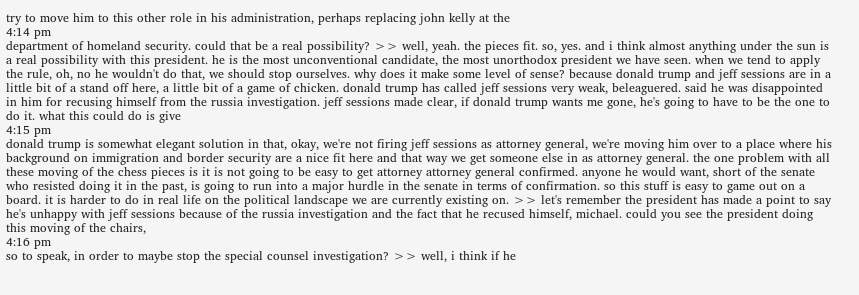try to move him to this other role in his administration, perhaps replacing john kelly at the
4:14 pm
department of homeland security. could that be a real possibility? >> well, yeah. the pieces fit. so, yes. and i think almost anything under the sun is a real possibility with this president. he is the most unconventional candidate, the most unorthodox president we have seen. when we tend to apply the rule, oh, no he wouldn't do that, we should stop ourselves. why does it make some level of sense? because donald trump and jeff sessions are in a little bit of a stand off here, a little bit of a game of chicken. donald trump has called jeff sessions very weak, beleaguered. said he was disappointed in him for recusing himself from the russia investigation. jeff sessions made clear, if donald trump wants me gone, he's going to have to be the one to do it. what this could do is give
4:15 pm
donald trump is somewhat elegant solution in that, okay, we're not firing jeff sessions as attorney general, we're moving him over to a place where his background on immigration and border security are a nice fit here and that way we get someone else in as attorney general. the one problem with all these moving of the chess pieces is it is not going to be easy to get attorney attorney general confirmed. anyone he would want, short of the senate who resisted doing it in the past, is going to run into a major hurdle in the senate in terms of confirmation. so this stuff is easy to game out on a board. it is harder to do in real life on the political landscape we are currently existing on. >> let's remember the president has made a point to say he's unhappy with jeff sessions because of the russia investigation and the fact that he recused himself, michael. could you see the president doing this moving of the chairs,
4:16 pm
so to speak, in order to maybe stop the special counsel investigation? >> well, i think if he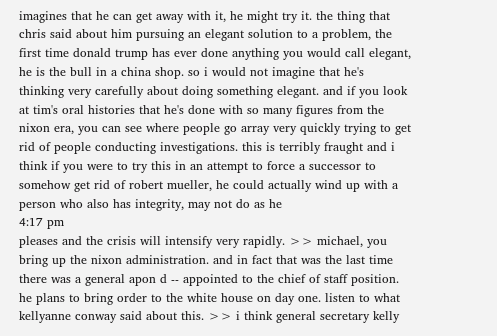imagines that he can get away with it, he might try it. the thing that chris said about him pursuing an elegant solution to a problem, the first time donald trump has ever done anything you would call elegant, he is the bull in a china shop. so i would not imagine that he's thinking very carefully about doing something elegant. and if you look at tim's oral histories that he's done with so many figures from the nixon era, you can see where people go array very quickly trying to get rid of people conducting investigations. this is terribly fraught and i think if you were to try this in an attempt to force a successor to somehow get rid of robert mueller, he could actually wind up with a person who also has integrity, may not do as he
4:17 pm
pleases and the crisis will intensify very rapidly. >> michael, you bring up the nixon administration. and in fact that was the last time there was a general apon d -- appointed to the chief of staff position. he plans to bring order to the white house on day one. listen to what kellyanne conway said about this. >> i think general secretary kelly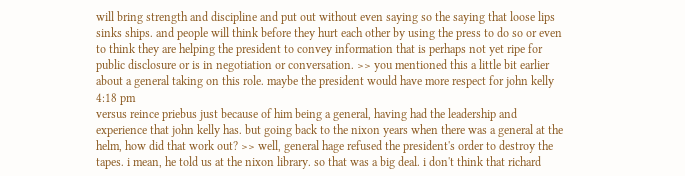will bring strength and discipline and put out without even saying so the saying that loose lips sinks ships. and people will think before they hurt each other by using the press to do so or even to think they are helping the president to convey information that is perhaps not yet ripe for public disclosure or is in negotiation or conversation. >> you mentioned this a little bit earlier about a general taking on this role. maybe the president would have more respect for john kelly
4:18 pm
versus reince priebus just because of him being a general, having had the leadership and experience that john kelly has. but going back to the nixon years when there was a general at the helm, how did that work out? >> well, general hage refused the president's order to destroy the tapes. i mean, he told us at the nixon library. so that was a big deal. i don't think that richard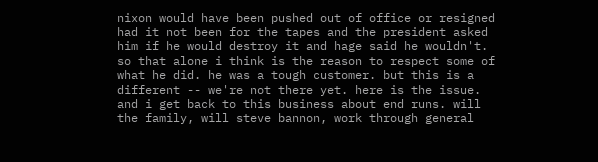nixon would have been pushed out of office or resigned had it not been for the tapes and the president asked him if he would destroy it and hage said he wouldn't. so that alone i think is the reason to respect some of what he did. he was a tough customer. but this is a different -- we're not there yet. here is the issue. and i get back to this business about end runs. will the family, will steve bannon, work through general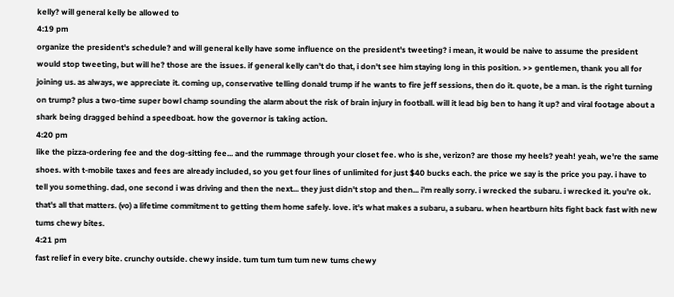kelly? will general kelly be allowed to
4:19 pm
organize the president's schedule? and will general kelly have some influence on the president's tweeting? i mean, it would be naive to assume the president would stop tweeting, but will he? those are the issues. if general kelly can't do that, i don't see him staying long in this position. >> gentlemen, thank you all for joining us. as always, we appreciate it. coming up, conservative telling donald trump if he wants to fire jeff sessions, then do it. quote, be a man. is the right turning on trump? plus a two-time super bowl champ sounding the alarm about the risk of brain injury in football. will it lead big ben to hang it up? and viral footage about a shark being dragged behind a speedboat. how the governor is taking action.
4:20 pm
like the pizza-ordering fee and the dog-sitting fee... and the rummage through your closet fee. who is she, verizon? are those my heels? yeah! yeah, we're the same shoes. with t-mobile taxes and fees are already included, so you get four lines of unlimited for just $40 bucks each. the price we say is the price you pay. i have to tell you something. dad, one second i was driving and then the next... they just didn't stop and then... i'm really sorry. i wrecked the subaru. i wrecked it. you're ok. that's all that matters. (vo) a lifetime commitment to getting them home safely. love. it's what makes a subaru, a subaru. when heartburn hits fight back fast with new tums chewy bites.
4:21 pm
fast relief in every bite. crunchy outside. chewy inside. tum tum tum tum new tums chewy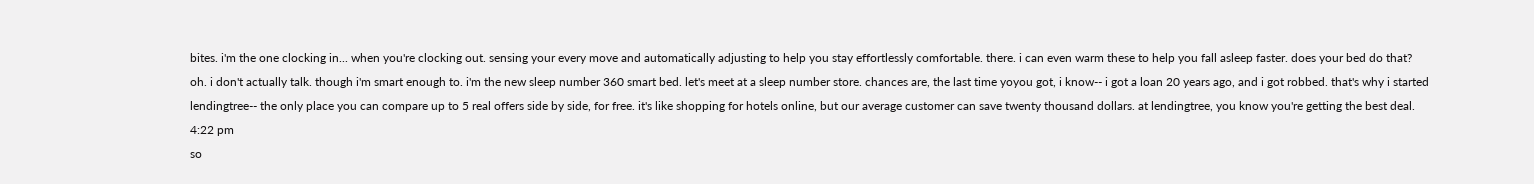bites. i'm the one clocking in... when you're clocking out. sensing your every move and automatically adjusting to help you stay effortlessly comfortable. there. i can even warm these to help you fall asleep faster. does your bed do that? oh. i don't actually talk. though i'm smart enough to. i'm the new sleep number 360 smart bed. let's meet at a sleep number store. chances are, the last time yoyou got, i know-- i got a loan 20 years ago, and i got robbed. that's why i started lendingtree-- the only place you can compare up to 5 real offers side by side, for free. it's like shopping for hotels online, but our average customer can save twenty thousand dollars. at lendingtree, you know you're getting the best deal.
4:22 pm
so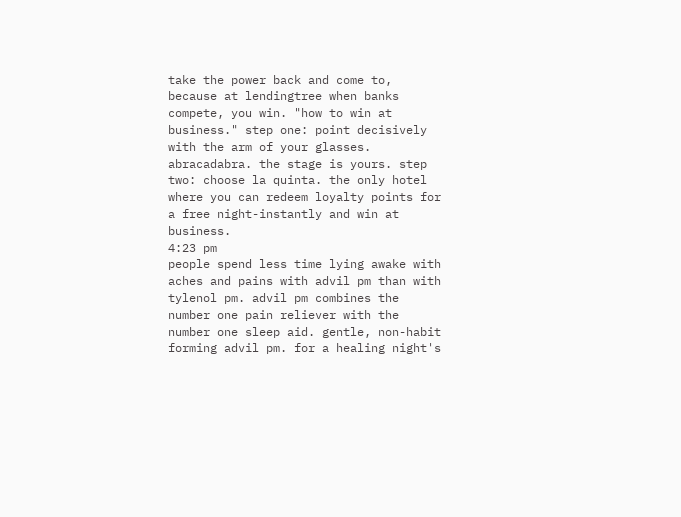take the power back and come to, because at lendingtree when banks compete, you win. "how to win at business." step one: point decisively with the arm of your glasses. abracadabra. the stage is yours. step two: choose la quinta. the only hotel where you can redeem loyalty points for a free night-instantly and win at business.
4:23 pm
people spend less time lying awake with aches and pains with advil pm than with tylenol pm. advil pm combines the number one pain reliever with the number one sleep aid. gentle, non-habit forming advil pm. for a healing night's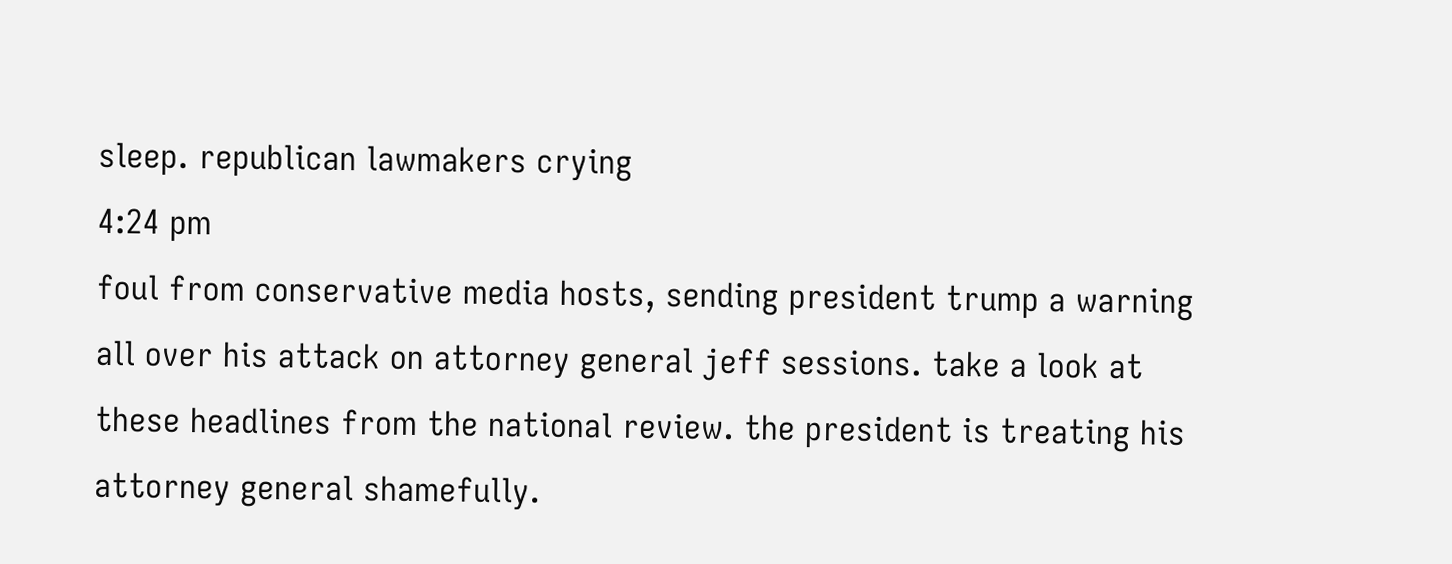sleep. republican lawmakers crying
4:24 pm
foul from conservative media hosts, sending president trump a warning all over his attack on attorney general jeff sessions. take a look at these headlines from the national review. the president is treating his attorney general shamefully.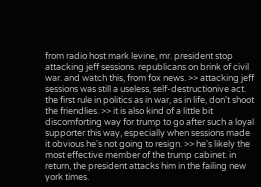from radio host mark levine, mr. president stop attacking jeff sessions. republicans on brink of civil war. and watch this, from fox news. >> attacking jeff sessions was still a useless, self-destructionive act. the first rule in politics as in war, as in life, don't shoot the friendlies. >> it is also kind of a little bit discomforting way for trump to go after such a loyal supporter this way, especially when sessions made it obvious he's not going to resign. >> he's likely the most effective member of the trump cabinet. in return, the president attacks him in the failing new york times.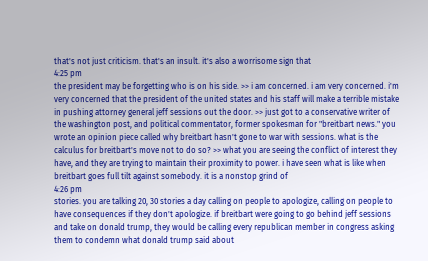that's not just criticism. that's an insult. it's also a worrisome sign that
4:25 pm
the president may be forgetting who is on his side. >> i am concerned. i am very concerned. i'm very concerned that the president of the united states and his staff will make a terrible mistake in pushing attorney general jeff sessions out the door. >> just got to a conservative writer of the washington post, and political commentator, former spokesman for "breitbart news." you wrote an opinion piece called why breitbart hasn't gone to war with sessions. what is the calculus for breitbart's move not to do so? >> what you are seeing the conflict of interest they have, and they are trying to maintain their proximity to power. i have seen what is like when breitbart goes full tilt against somebody. it is a nonstop grind of
4:26 pm
stories. you are talking 20, 30 stories a day calling on people to apologize, calling on people to have consequences if they don't apologize. if breitbart were going to go behind jeff sessions and take on donald trump, they would be calling every republican member in congress asking them to condemn what donald trump said about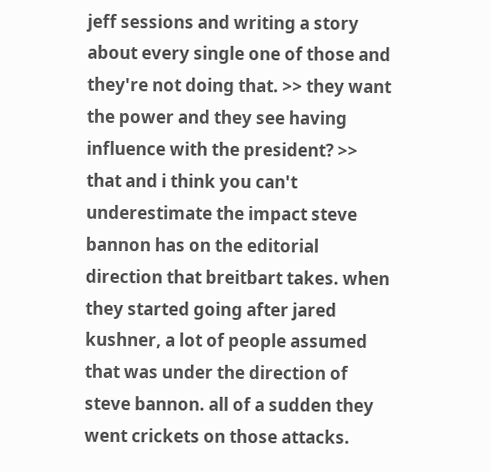jeff sessions and writing a story about every single one of those and they're not doing that. >> they want the power and they see having influence with the president? >> that and i think you can't underestimate the impact steve bannon has on the editorial direction that breitbart takes. when they started going after jared kushner, a lot of people assumed that was under the direction of steve bannon. all of a sudden they went crickets on those attacks.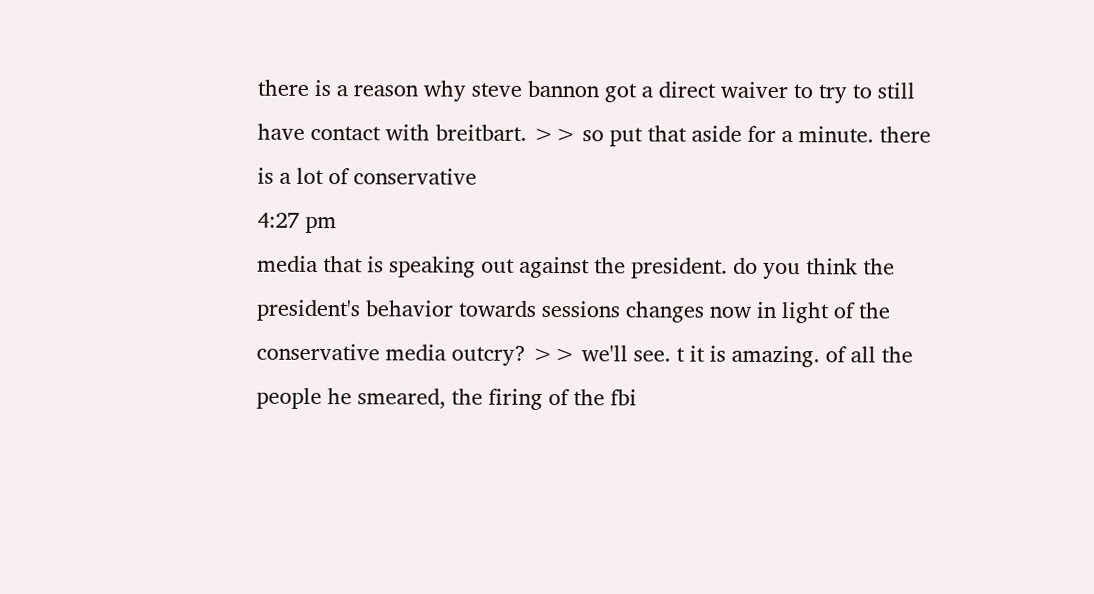there is a reason why steve bannon got a direct waiver to try to still have contact with breitbart. >> so put that aside for a minute. there is a lot of conservative
4:27 pm
media that is speaking out against the president. do you think the president's behavior towards sessions changes now in light of the conservative media outcry? >> we'll see. t it is amazing. of all the people he smeared, the firing of the fbi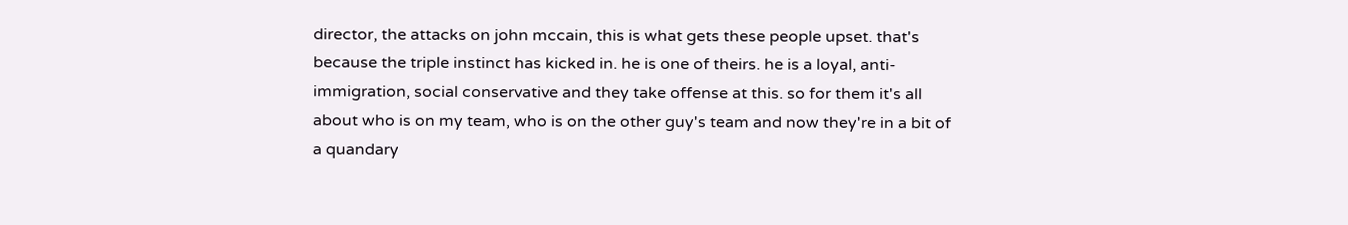director, the attacks on john mccain, this is what gets these people upset. that's because the triple instinct has kicked in. he is one of theirs. he is a loyal, anti-immigration, social conservative and they take offense at this. so for them it's all about who is on my team, who is on the other guy's team and now they're in a bit of a quandary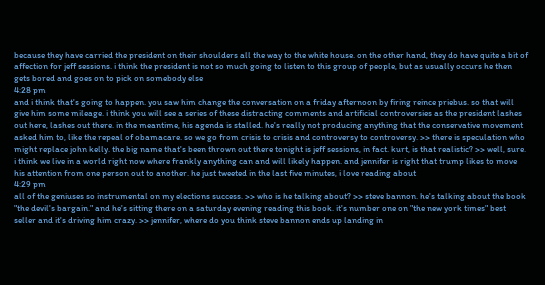because they have carried the president on their shoulders all the way to the white house. on the other hand, they do have quite a bit of affection for jeff sessions. i think the president is not so much going to listen to this group of people, but as usually occurs he then gets bored and goes on to pick on somebody else
4:28 pm
and i think that's going to happen. you saw him change the conversation on a friday afternoon by firing reince priebus. so that will give him some mileage. i think you will see a series of these distracting comments and artificial controversies as the president lashes out here, lashes out there. in the meantime, his agenda is stalled. he's really not producing anything that the conservative movement asked him to, like the repeal of obamacare. so we go from crisis to crisis and controversy to controversy. >> there is speculation who might replace john kelly. the big name that's been thrown out there tonight is jeff sessions, in fact. kurt, is that realistic? >> well, sure. i think we live in a world right now where frankly anything can and will likely happen. and jennifer is right that trump likes to move his attention from one person out to another. he just tweeted in the last five minutes, i love reading about
4:29 pm
all of the geniuses so instrumental on my elections success. >> who is he talking about? >> steve bannon. he's talking about the book "the devil's bargain." and he's sitting there on a saturday evening reading this book. it's number one on "the new york times" best seller and it's driving him crazy. >> jennifer, where do you think steve bannon ends up landing in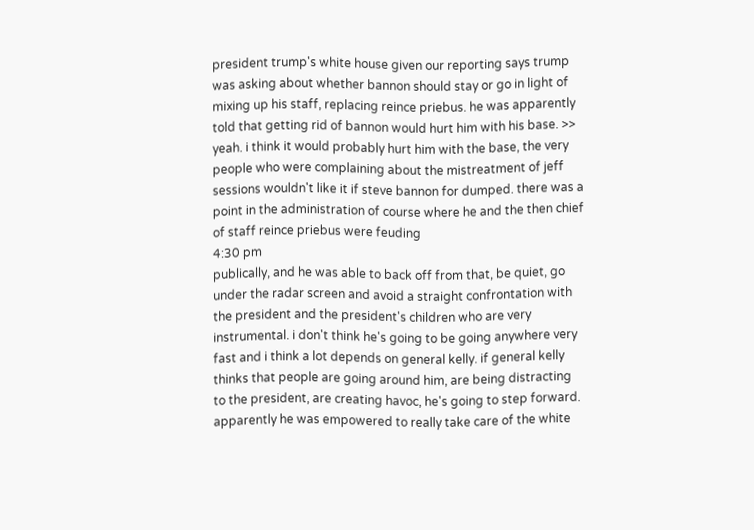president trump's white house given our reporting says trump was asking about whether bannon should stay or go in light of mixing up his staff, replacing reince priebus. he was apparently told that getting rid of bannon would hurt him with his base. >> yeah. i think it would probably hurt him with the base, the very people who were complaining about the mistreatment of jeff sessions wouldn't like it if steve bannon for dumped. there was a point in the administration of course where he and the then chief of staff reince priebus were feuding
4:30 pm
publically, and he was able to back off from that, be quiet, go under the radar screen and avoid a straight confrontation with the president and the president's children who are very instrumental. i don't think he's going to be going anywhere very fast and i think a lot depends on general kelly. if general kelly thinks that people are going around him, are being distracting to the president, are creating havoc, he's going to step forward. apparently he was empowered to really take care of the white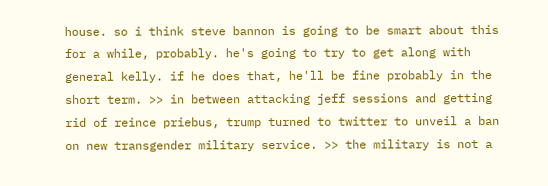house. so i think steve bannon is going to be smart about this for a while, probably. he's going to try to get along with general kelly. if he does that, he'll be fine probably in the short term. >> in between attacking jeff sessions and getting rid of reince priebus, trump turned to twitter to unveil a ban on new transgender military service. >> the military is not a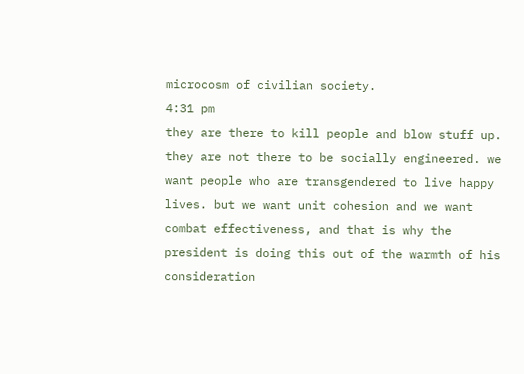microcosm of civilian society.
4:31 pm
they are there to kill people and blow stuff up. they are not there to be socially engineered. we want people who are transgendered to live happy lives. but we want unit cohesion and we want combat effectiveness, and that is why the president is doing this out of the warmth of his consideration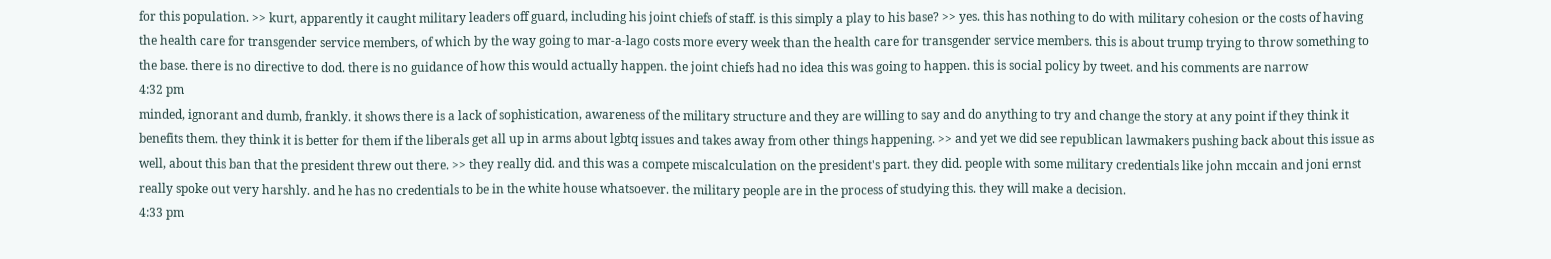for this population. >> kurt, apparently it caught military leaders off guard, including his joint chiefs of staff. is this simply a play to his base? >> yes. this has nothing to do with military cohesion or the costs of having the health care for transgender service members, of which by the way going to mar-a-lago costs more every week than the health care for transgender service members. this is about trump trying to throw something to the base. there is no directive to dod. there is no guidance of how this would actually happen. the joint chiefs had no idea this was going to happen. this is social policy by tweet. and his comments are narrow
4:32 pm
minded, ignorant and dumb, frankly. it shows there is a lack of sophistication, awareness of the military structure and they are willing to say and do anything to try and change the story at any point if they think it benefits them. they think it is better for them if the liberals get all up in arms about lgbtq issues and takes away from other things happening. >> and yet we did see republican lawmakers pushing back about this issue as well, about this ban that the president threw out there. >> they really did. and this was a compete miscalculation on the president's part. they did. people with some military credentials like john mccain and joni ernst really spoke out very harshly. and he has no credentials to be in the white house whatsoever. the military people are in the process of studying this. they will make a decision.
4:33 pm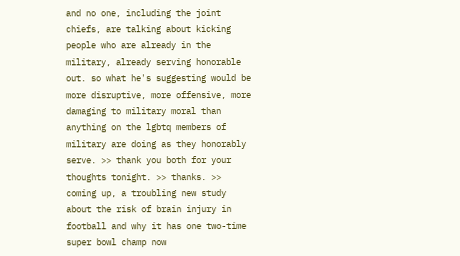and no one, including the joint chiefs, are talking about kicking people who are already in the military, already serving honorable out. so what he's suggesting would be more disruptive, more offensive, more damaging to military moral than anything on the lgbtq members of military are doing as they honorably serve. >> thank you both for your thoughts tonight. >> thanks. >> coming up, a troubling new study about the risk of brain injury in football and why it has one two-time super bowl champ now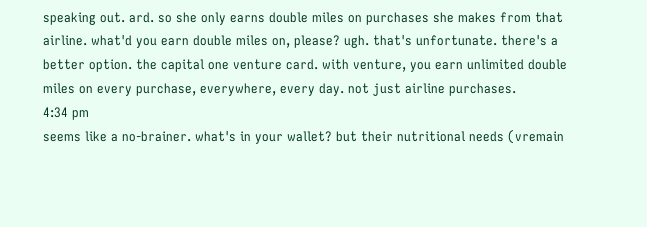speaking out. ard. so she only earns double miles on purchases she makes from that airline. what'd you earn double miles on, please? ugh. that's unfortunate. there's a better option. the capital one venture card. with venture, you earn unlimited double miles on every purchase, everywhere, every day. not just airline purchases.
4:34 pm
seems like a no-brainer. what's in your wallet? but their nutritional needs (vremain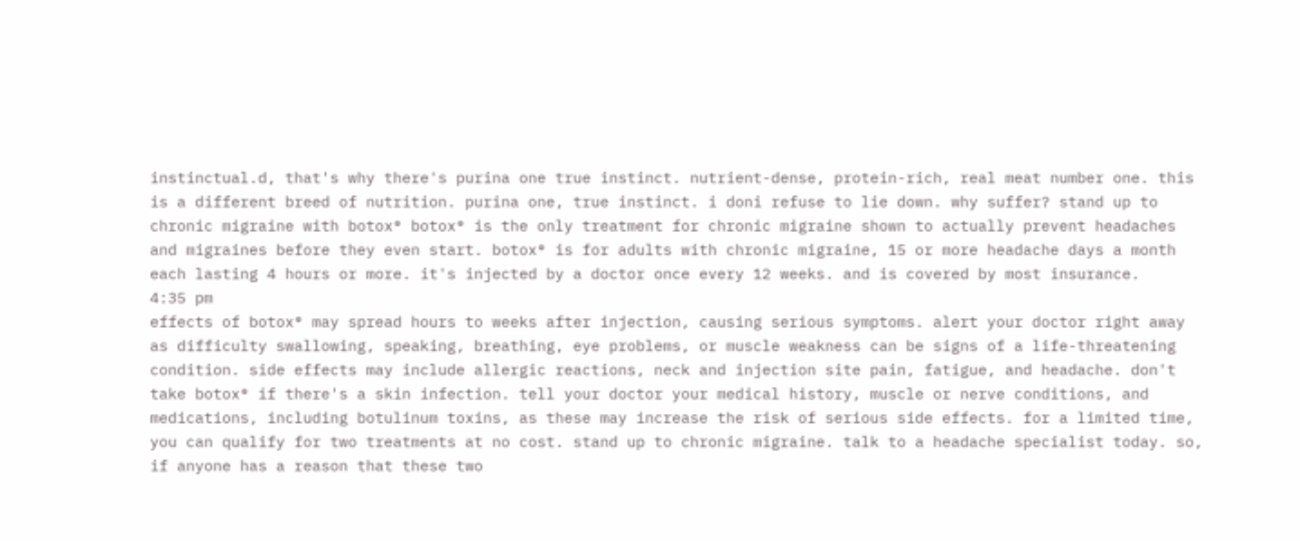instinctual.d, that's why there's purina one true instinct. nutrient-dense, protein-rich, real meat number one. this is a different breed of nutrition. purina one, true instinct. i doni refuse to lie down. why suffer? stand up to chronic migraine with botox® botox® is the only treatment for chronic migraine shown to actually prevent headaches and migraines before they even start. botox® is for adults with chronic migraine, 15 or more headache days a month each lasting 4 hours or more. it's injected by a doctor once every 12 weeks. and is covered by most insurance.
4:35 pm
effects of botox® may spread hours to weeks after injection, causing serious symptoms. alert your doctor right away as difficulty swallowing, speaking, breathing, eye problems, or muscle weakness can be signs of a life-threatening condition. side effects may include allergic reactions, neck and injection site pain, fatigue, and headache. don't take botox® if there's a skin infection. tell your doctor your medical history, muscle or nerve conditions, and medications, including botulinum toxins, as these may increase the risk of serious side effects. for a limited time, you can qualify for two treatments at no cost. stand up to chronic migraine. talk to a headache specialist today. so, if anyone has a reason that these two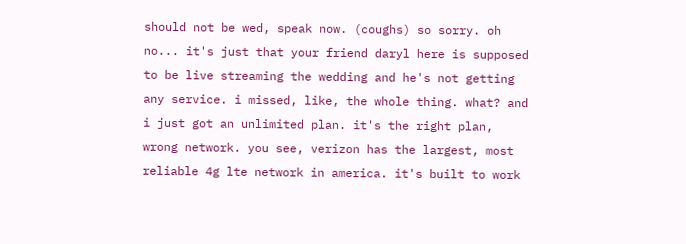should not be wed, speak now. (coughs) so sorry. oh no... it's just that your friend daryl here is supposed to be live streaming the wedding and he's not getting any service. i missed, like, the whole thing. what? and i just got an unlimited plan. it's the right plan, wrong network. you see, verizon has the largest, most reliable 4g lte network in america. it's built to work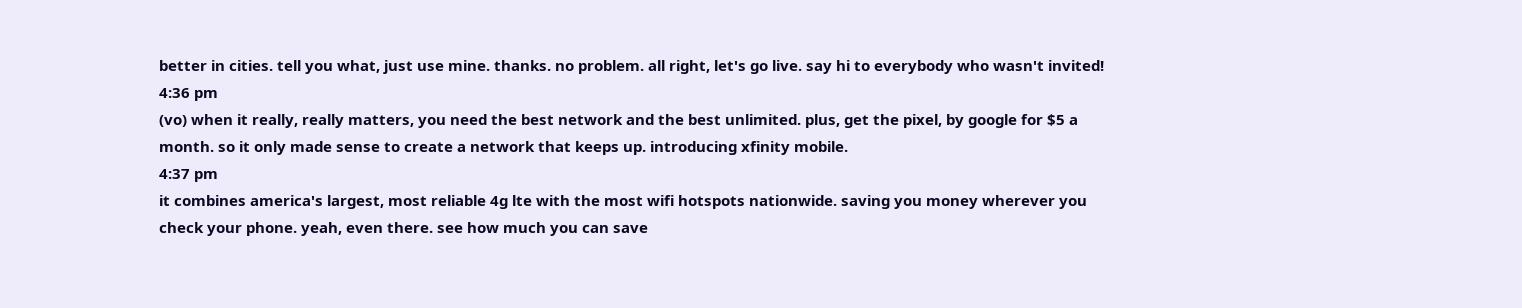better in cities. tell you what, just use mine. thanks. no problem. all right, let's go live. say hi to everybody who wasn't invited!
4:36 pm
(vo) when it really, really matters, you need the best network and the best unlimited. plus, get the pixel, by google for $5 a month. so it only made sense to create a network that keeps up. introducing xfinity mobile.
4:37 pm
it combines america's largest, most reliable 4g lte with the most wifi hotspots nationwide. saving you money wherever you check your phone. yeah, even there. see how much you can save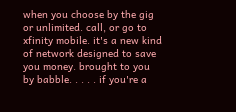when you choose by the gig or unlimited. call, or go to xfinity mobile. it's a new kind of network designed to save you money. brought to you by babble. . . . . if you're a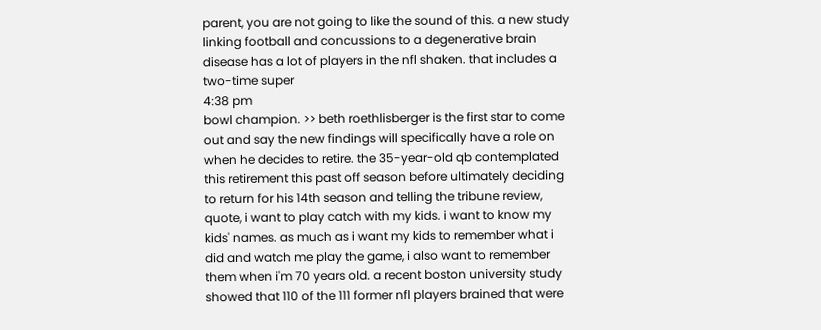parent, you are not going to like the sound of this. a new study linking football and concussions to a degenerative brain disease has a lot of players in the nfl shaken. that includes a two-time super
4:38 pm
bowl champion. >> beth roethlisberger is the first star to come out and say the new findings will specifically have a role on when he decides to retire. the 35-year-old qb contemplated this retirement this past off season before ultimately deciding to return for his 14th season and telling the tribune review, quote, i want to play catch with my kids. i want to know my kids' names. as much as i want my kids to remember what i did and watch me play the game, i also want to remember them when i'm 70 years old. a recent boston university study showed that 110 of the 111 former nfl players brained that were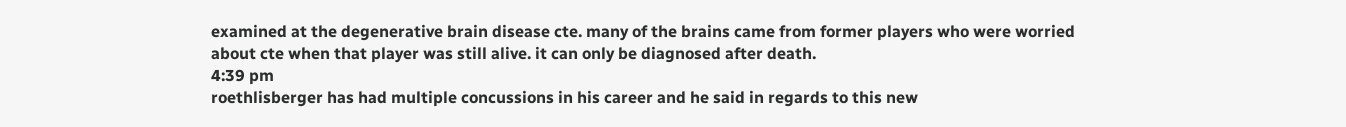examined at the degenerative brain disease cte. many of the brains came from former players who were worried about cte when that player was still alive. it can only be diagnosed after death.
4:39 pm
roethlisberger has had multiple concussions in his career and he said in regards to this new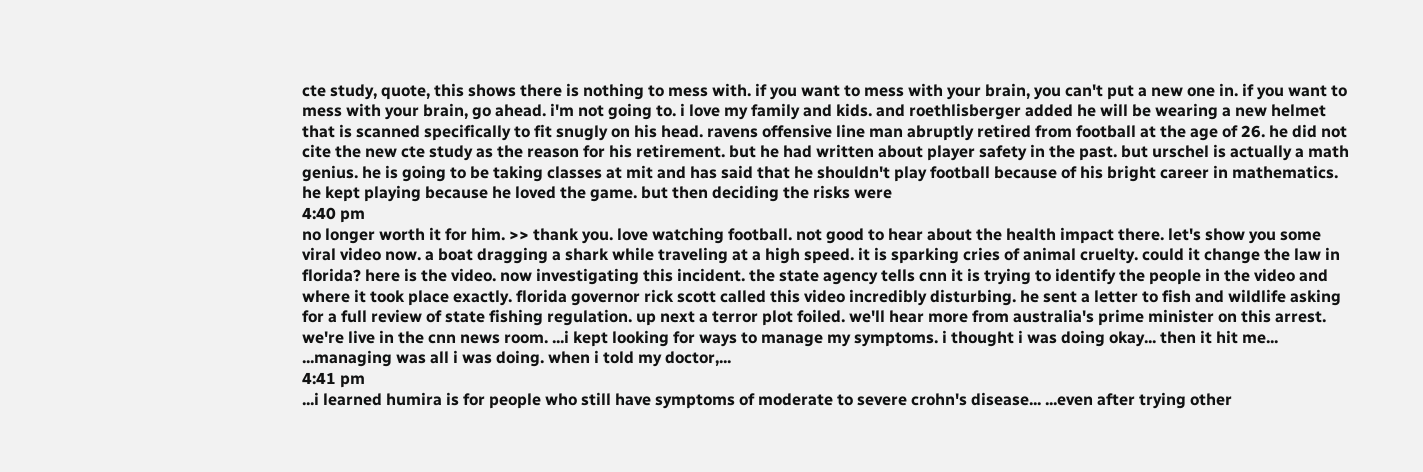cte study, quote, this shows there is nothing to mess with. if you want to mess with your brain, you can't put a new one in. if you want to mess with your brain, go ahead. i'm not going to. i love my family and kids. and roethlisberger added he will be wearing a new helmet that is scanned specifically to fit snugly on his head. ravens offensive line man abruptly retired from football at the age of 26. he did not cite the new cte study as the reason for his retirement. but he had written about player safety in the past. but urschel is actually a math genius. he is going to be taking classes at mit and has said that he shouldn't play football because of his bright career in mathematics. he kept playing because he loved the game. but then deciding the risks were
4:40 pm
no longer worth it for him. >> thank you. love watching football. not good to hear about the health impact there. let's show you some viral video now. a boat dragging a shark while traveling at a high speed. it is sparking cries of animal cruelty. could it change the law in florida? here is the video. now investigating this incident. the state agency tells cnn it is trying to identify the people in the video and where it took place exactly. florida governor rick scott called this video incredibly disturbing. he sent a letter to fish and wildlife asking for a full review of state fishing regulation. up next a terror plot foiled. we'll hear more from australia's prime minister on this arrest. we're live in the cnn news room. ...i kept looking for ways to manage my symptoms. i thought i was doing okay... then it hit me... ...managing was all i was doing. when i told my doctor,...
4:41 pm
...i learned humira is for people who still have symptoms of moderate to severe crohn's disease... ...even after trying other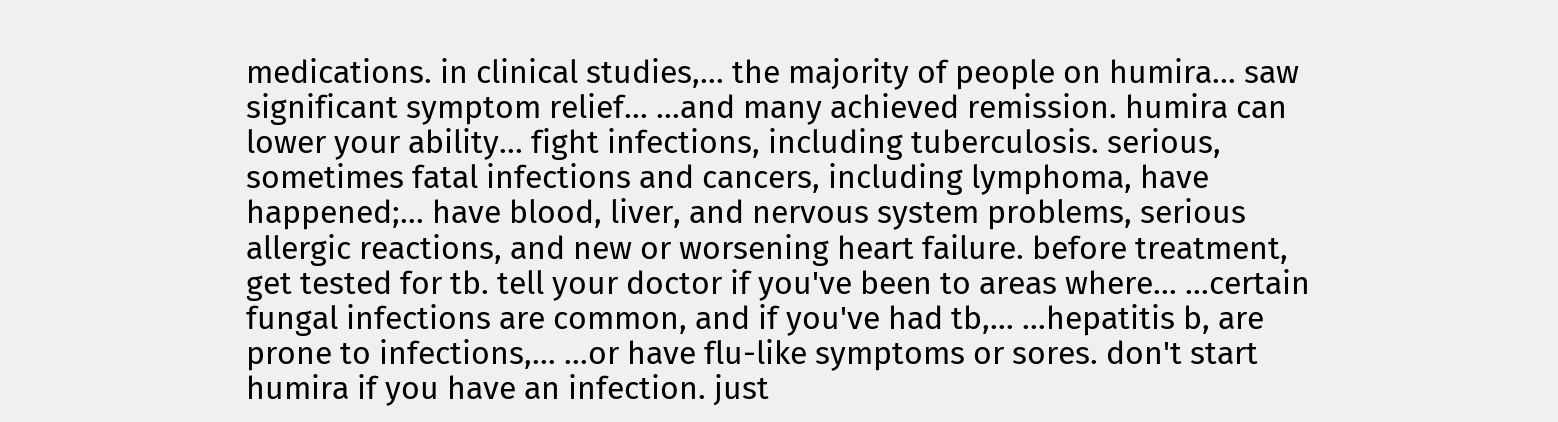medications. in clinical studies,... the majority of people on humira... saw significant symptom relief... ...and many achieved remission. humira can lower your ability... fight infections, including tuberculosis. serious, sometimes fatal infections and cancers, including lymphoma, have happened;... have blood, liver, and nervous system problems, serious allergic reactions, and new or worsening heart failure. before treatment, get tested for tb. tell your doctor if you've been to areas where... ...certain fungal infections are common, and if you've had tb,... ...hepatitis b, are prone to infections,... ...or have flu-like symptoms or sores. don't start humira if you have an infection. just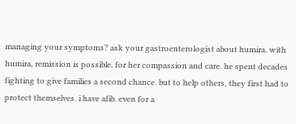managing your symptoms? ask your gastroenterologist about humira. with humira, remission is possible. for her compassion and care. he spent decades fighting to give families a second chance. but to help others, they first had to protect themselves. i have afib. even for a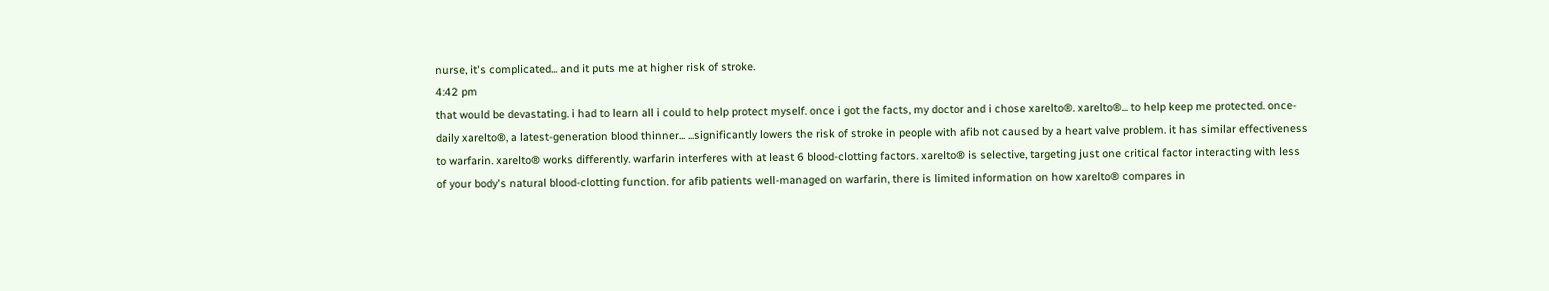nurse, it's complicated... and it puts me at higher risk of stroke.
4:42 pm
that would be devastating. i had to learn all i could to help protect myself. once i got the facts, my doctor and i chose xarelto®. xarelto®... to help keep me protected. once-daily xarelto®, a latest-generation blood thinner... ...significantly lowers the risk of stroke in people with afib not caused by a heart valve problem. it has similar effectiveness to warfarin. xarelto® works differently. warfarin interferes with at least 6 blood-clotting factors. xarelto® is selective, targeting just one critical factor interacting with less of your body's natural blood-clotting function. for afib patients well-managed on warfarin, there is limited information on how xarelto® compares in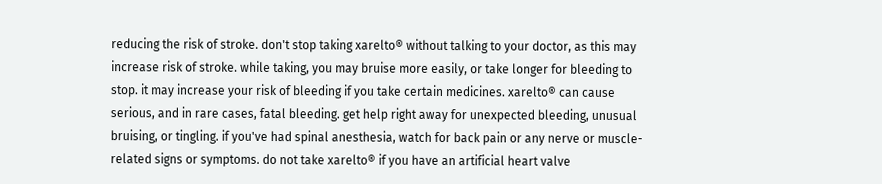reducing the risk of stroke. don't stop taking xarelto® without talking to your doctor, as this may increase risk of stroke. while taking, you may bruise more easily, or take longer for bleeding to stop. it may increase your risk of bleeding if you take certain medicines. xarelto® can cause serious, and in rare cases, fatal bleeding. get help right away for unexpected bleeding, unusual bruising, or tingling. if you've had spinal anesthesia, watch for back pain or any nerve or muscle-related signs or symptoms. do not take xarelto® if you have an artificial heart valve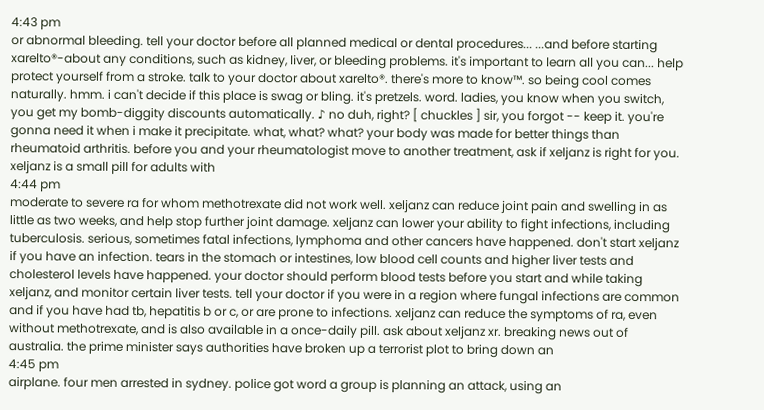4:43 pm
or abnormal bleeding. tell your doctor before all planned medical or dental procedures... ...and before starting xarelto®-about any conditions, such as kidney, liver, or bleeding problems. it's important to learn all you can... help protect yourself from a stroke. talk to your doctor about xarelto®. there's more to know™. so being cool comes naturally. hmm. i can't decide if this place is swag or bling. it's pretzels. word. ladies, you know when you switch, you get my bomb-diggity discounts automatically. ♪ no duh, right? [ chuckles ] sir, you forgot -- keep it. you're gonna need it when i make it precipitate. what, what? what? your body was made for better things than rheumatoid arthritis. before you and your rheumatologist move to another treatment, ask if xeljanz is right for you. xeljanz is a small pill for adults with
4:44 pm
moderate to severe ra for whom methotrexate did not work well. xeljanz can reduce joint pain and swelling in as little as two weeks, and help stop further joint damage. xeljanz can lower your ability to fight infections, including tuberculosis. serious, sometimes fatal infections, lymphoma and other cancers have happened. don't start xeljanz if you have an infection. tears in the stomach or intestines, low blood cell counts and higher liver tests and cholesterol levels have happened. your doctor should perform blood tests before you start and while taking xeljanz, and monitor certain liver tests. tell your doctor if you were in a region where fungal infections are common and if you have had tb, hepatitis b or c, or are prone to infections. xeljanz can reduce the symptoms of ra, even without methotrexate, and is also available in a once-daily pill. ask about xeljanz xr. breaking news out of australia. the prime minister says authorities have broken up a terrorist plot to bring down an
4:45 pm
airplane. four men arrested in sydney. police got word a group is planning an attack, using an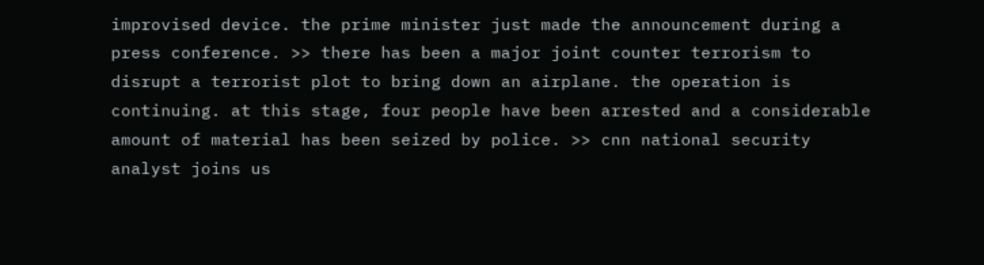improvised device. the prime minister just made the announcement during a press conference. >> there has been a major joint counter terrorism to disrupt a terrorist plot to bring down an airplane. the operation is continuing. at this stage, four people have been arrested and a considerable amount of material has been seized by police. >> cnn national security analyst joins us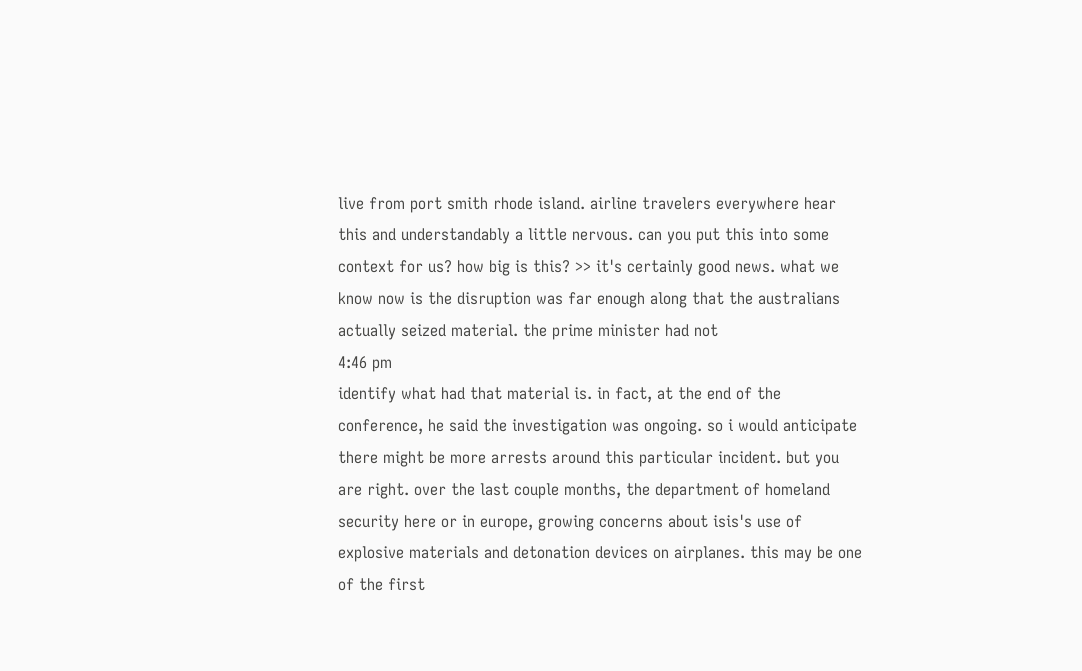live from port smith rhode island. airline travelers everywhere hear this and understandably a little nervous. can you put this into some context for us? how big is this? >> it's certainly good news. what we know now is the disruption was far enough along that the australians actually seized material. the prime minister had not
4:46 pm
identify what had that material is. in fact, at the end of the conference, he said the investigation was ongoing. so i would anticipate there might be more arrests around this particular incident. but you are right. over the last couple months, the department of homeland security here or in europe, growing concerns about isis's use of explosive materials and detonation devices on airplanes. this may be one of the first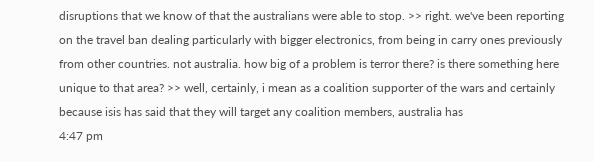disruptions that we know of that the australians were able to stop. >> right. we've been reporting on the travel ban dealing particularly with bigger electronics, from being in carry ones previously from other countries. not australia. how big of a problem is terror there? is there something here unique to that area? >> well, certainly, i mean as a coalition supporter of the wars and certainly because isis has said that they will target any coalition members, australia has
4:47 pm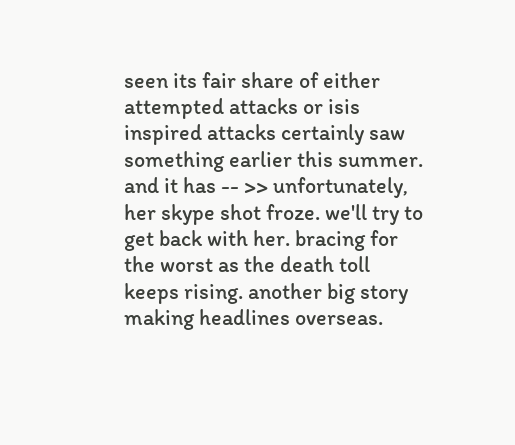seen its fair share of either attempted attacks or isis inspired attacks certainly saw something earlier this summer. and it has -- >> unfortunately, her skype shot froze. we'll try to get back with her. bracing for the worst as the death toll keeps rising. another big story making headlines overseas.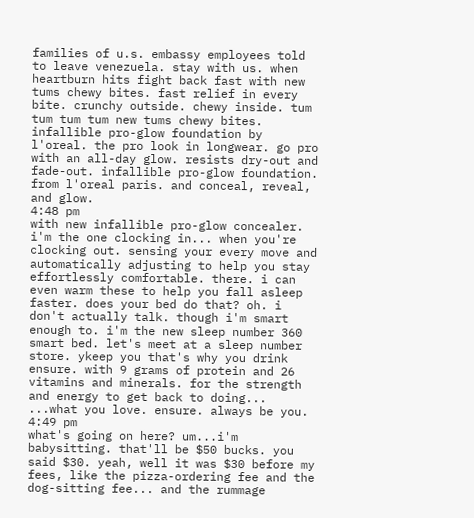families of u.s. embassy employees told to leave venezuela. stay with us. when heartburn hits fight back fast with new tums chewy bites. fast relief in every bite. crunchy outside. chewy inside. tum tum tum tum new tums chewy bites. infallible pro-glow foundation by l'oreal. the pro look in longwear. go pro with an all-day glow. resists dry-out and fade-out. infallible pro-glow foundation. from l'oreal paris. and conceal, reveal, and glow.
4:48 pm
with new infallible pro-glow concealer. i'm the one clocking in... when you're clocking out. sensing your every move and automatically adjusting to help you stay effortlessly comfortable. there. i can even warm these to help you fall asleep faster. does your bed do that? oh. i don't actually talk. though i'm smart enough to. i'm the new sleep number 360 smart bed. let's meet at a sleep number store. ykeep you that's why you drink ensure. with 9 grams of protein and 26 vitamins and minerals. for the strength and energy to get back to doing... ...what you love. ensure. always be you.
4:49 pm
what's going on here? um...i'm babysitting. that'll be $50 bucks. you said $30. yeah, well it was $30 before my fees, like the pizza-ordering fee and the dog-sitting fee... and the rummage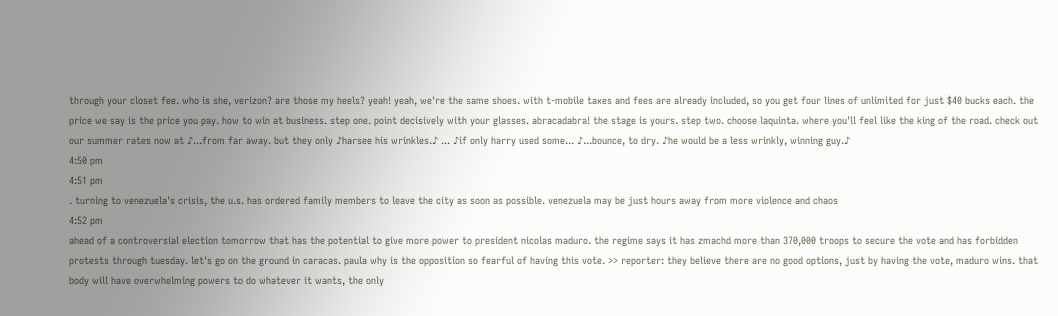through your closet fee. who is she, verizon? are those my heels? yeah! yeah, we're the same shoes. with t-mobile taxes and fees are already included, so you get four lines of unlimited for just $40 bucks each. the price we say is the price you pay. how to win at business. step one. point decisively with your glasses. abracadabra! the stage is yours. step two. choose laquinta. where you'll feel like the king of the road. check out our summer rates now at ♪...from far away. but they only ♪harsee his wrinkles.♪ ... ♪if only harry used some... ♪...bounce, to dry. ♪he would be a less wrinkly, winning guy.♪
4:50 pm
4:51 pm
. turning to venezuela's crisis, the u.s. has ordered family members to leave the city as soon as possible. venezuela may be just hours away from more violence and chaos
4:52 pm
ahead of a controversial election tomorrow that has the potential to give more power to president nicolas maduro. the regime says it has zmachd more than 370,000 troops to secure the vote and has forbidden protests through tuesday. let's go on the ground in caracas. paula why is the opposition so fearful of having this vote. >> reporter: they believe there are no good options, just by having the vote, maduro wins. that body will have overwhelming powers to do whatever it wants, the only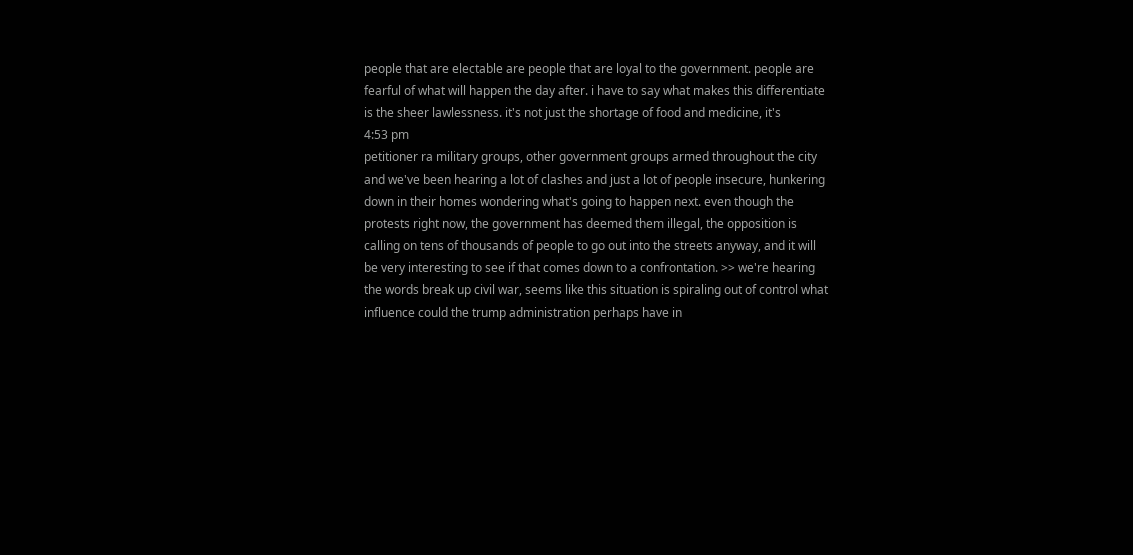people that are electable are people that are loyal to the government. people are fearful of what will happen the day after. i have to say what makes this differentiate is the sheer lawlessness. it's not just the shortage of food and medicine, it's
4:53 pm
petitioner ra military groups, other government groups armed throughout the city and we've been hearing a lot of clashes and just a lot of people insecure, hunkering down in their homes wondering what's going to happen next. even though the protests right now, the government has deemed them illegal, the opposition is calling on tens of thousands of people to go out into the streets anyway, and it will be very interesting to see if that comes down to a confrontation. >> we're hearing the words break up civil war, seems like this situation is spiraling out of control what influence could the trump administration perhaps have in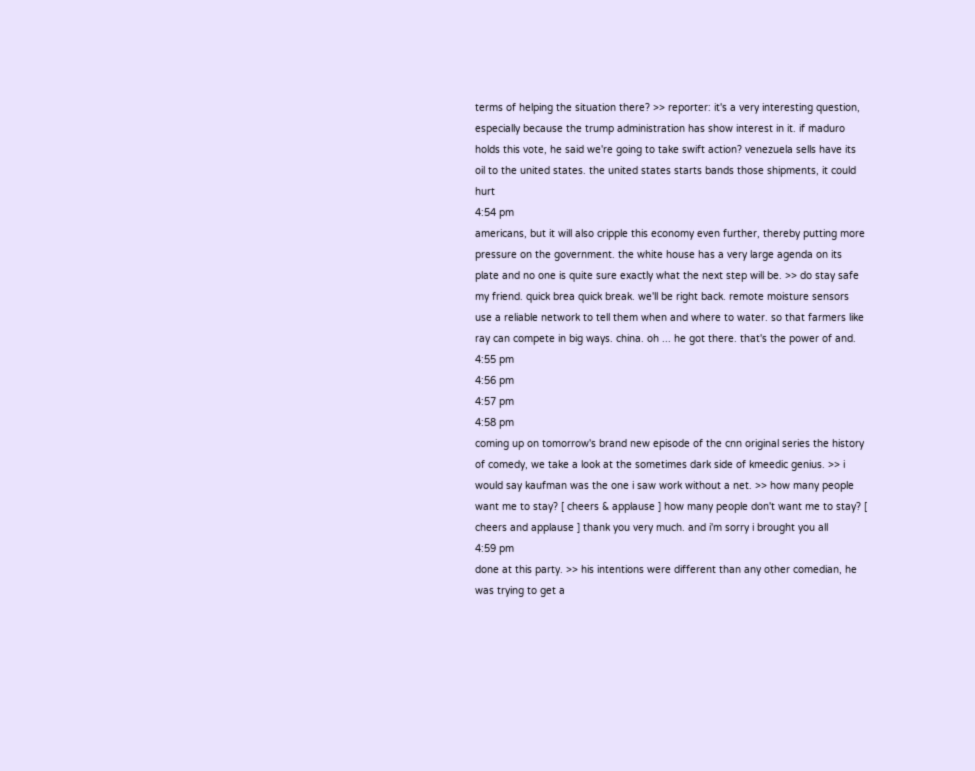terms of helping the situation there? >> reporter: it's a very interesting question, especially because the trump administration has show interest in it. if maduro holds this vote, he said we're going to take swift action? venezuela sells have its oil to the united states. the united states starts bands those shipments, it could hurt
4:54 pm
americans, but it will also cripple this economy even further, thereby putting more pressure on the government. the white house has a very large agenda on its plate and no one is quite sure exactly what the next step will be. >> do stay safe my friend. quick brea quick break. we'll be right back. remote moisture sensors use a reliable network to tell them when and where to water. so that farmers like ray can compete in big ways. china. oh ... he got there. that's the power of and.
4:55 pm
4:56 pm
4:57 pm
4:58 pm
coming up on tomorrow's brand new episode of the cnn original series the history of comedy, we take a look at the sometimes dark side of kmeedic genius. >> i would say kaufman was the one i saw work without a net. >> how many people want me to stay? [ cheers & applause ] how many people don't want me to stay? [ cheers and applause ] thank you very much. and i'm sorry i brought you all
4:59 pm
done at this party. >> his intentions were different than any other comedian, he was trying to get a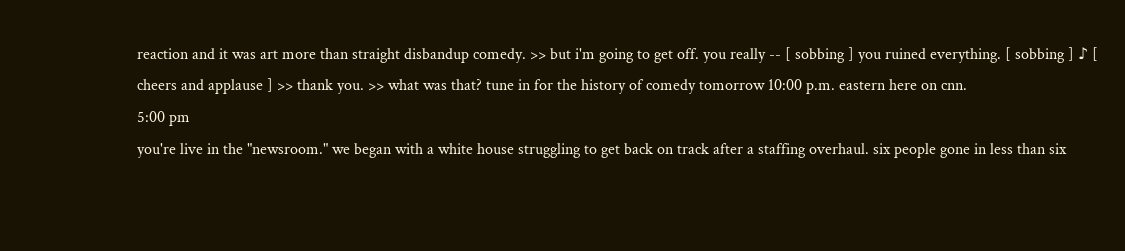reaction and it was art more than straight disbandup comedy. >> but i'm going to get off. you really -- [ sobbing ] you ruined everything. [ sobbing ] ♪ [ cheers and applause ] >> thank you. >> what was that? tune in for the history of comedy tomorrow 10:00 p.m. eastern here on cnn.
5:00 pm
you're live in the "newsroom." we began with a white house struggling to get back on track after a staffing overhaul. six people gone in less than six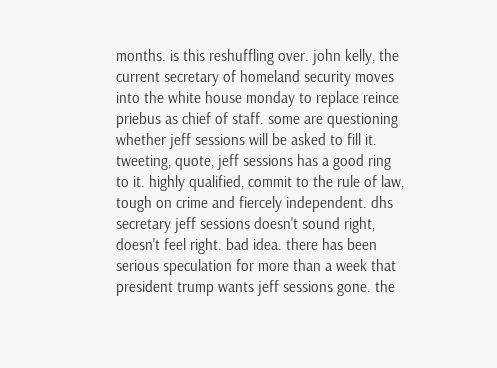months. is this reshuffling over. john kelly, the current secretary of homeland security moves into the white house monday to replace reince priebus as chief of staff. some are questioning whether jeff sessions will be asked to fill it. tweeting, quote, jeff sessions has a good ring to it. highly qualified, commit to the rule of law, tough on crime and fiercely independent. dhs secretary jeff sessions doesn't sound right, doesn't feel right. bad idea. there has been serious speculation for more than a week that president trump wants jeff sessions gone. the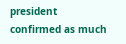president confirmed as much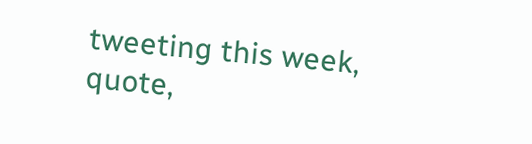tweeting this week, quote,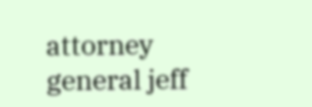attorney general jeff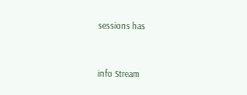sessions has


info Stream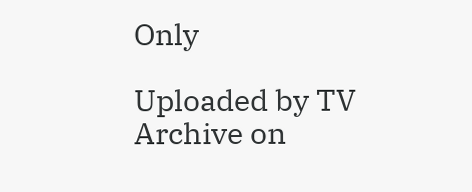Only

Uploaded by TV Archive on